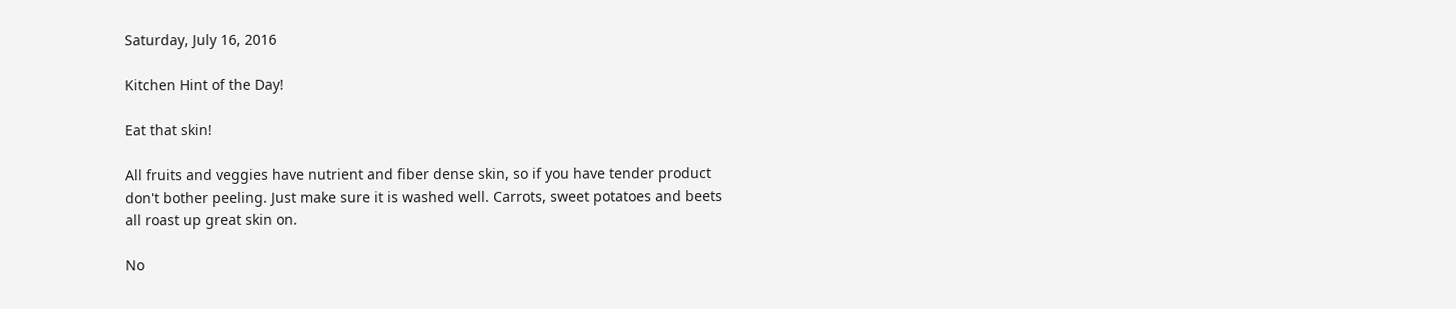Saturday, July 16, 2016

Kitchen Hint of the Day!

Eat that skin!

All fruits and veggies have nutrient and fiber dense skin, so if you have tender product don't bother peeling. Just make sure it is washed well. Carrots, sweet potatoes and beets all roast up great skin on.

No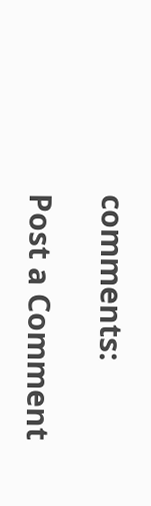comments:

Post a Comment